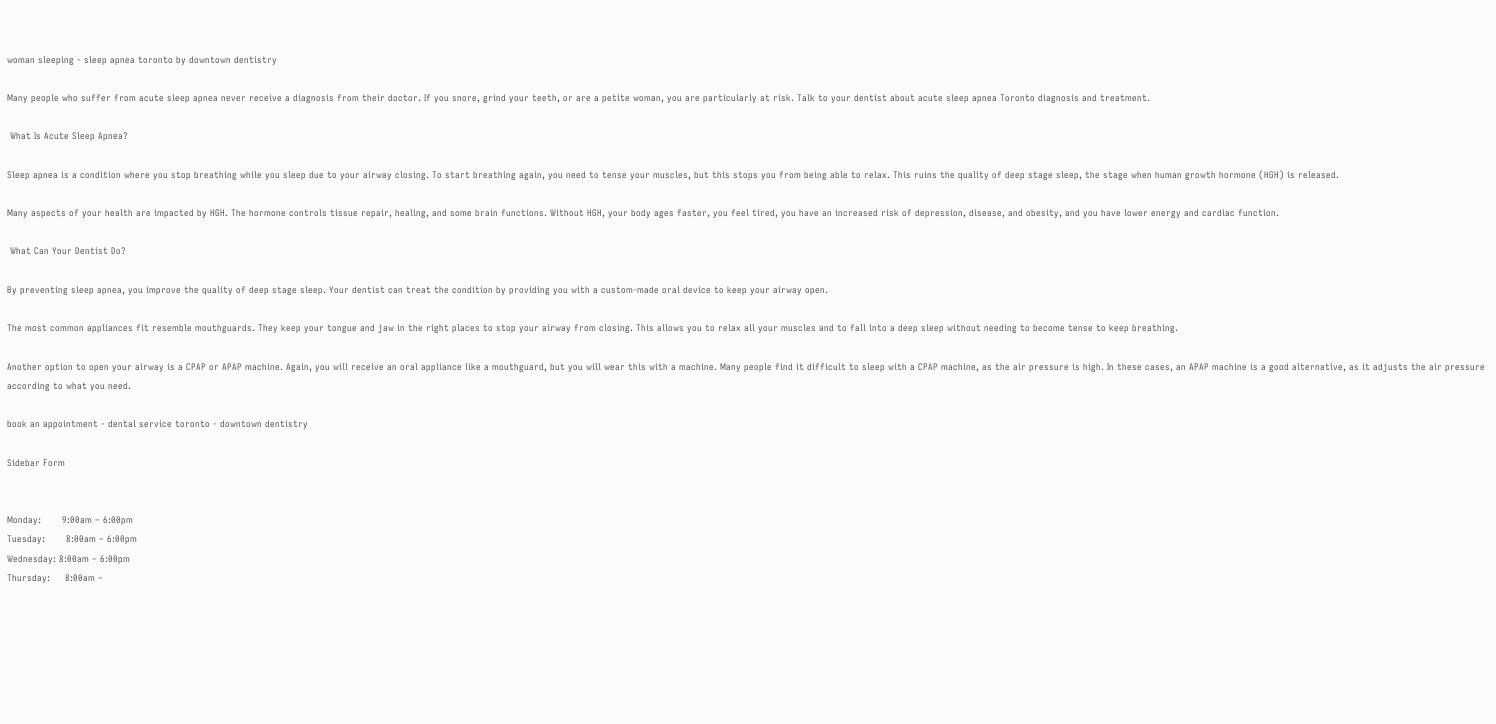woman sleeping - sleep apnea toronto by downtown dentistry

Many people who suffer from acute sleep apnea never receive a diagnosis from their doctor. If you snore, grind your teeth, or are a petite woman, you are particularly at risk. Talk to your dentist about acute sleep apnea Toronto diagnosis and treatment.

 What Is Acute Sleep Apnea?

Sleep apnea is a condition where you stop breathing while you sleep due to your airway closing. To start breathing again, you need to tense your muscles, but this stops you from being able to relax. This ruins the quality of deep stage sleep, the stage when human growth hormone (HGH) is released.

Many aspects of your health are impacted by HGH. The hormone controls tissue repair, healing, and some brain functions. Without HGH, your body ages faster, you feel tired, you have an increased risk of depression, disease, and obesity, and you have lower energy and cardiac function.

 What Can Your Dentist Do?

By preventing sleep apnea, you improve the quality of deep stage sleep. Your dentist can treat the condition by providing you with a custom-made oral device to keep your airway open.

The most common appliances fit resemble mouthguards. They keep your tongue and jaw in the right places to stop your airway from closing. This allows you to relax all your muscles and to fall into a deep sleep without needing to become tense to keep breathing.

Another option to open your airway is a CPAP or APAP machine. Again, you will receive an oral appliance like a mouthguard, but you will wear this with a machine. Many people find it difficult to sleep with a CPAP machine, as the air pressure is high. In these cases, an APAP machine is a good alternative, as it adjusts the air pressure according to what you need.

book an appointment - dental service toronto - downtown dentistry

Sidebar Form


Monday:       9:00am – 6:00pm
Tuesday:       8:00am – 6:00pm
Wednesday: 8:00am – 6:00pm
Thursday:     8:00am –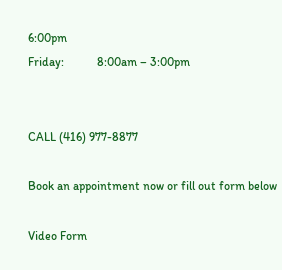6:00pm
Friday:           8:00am – 3:00pm


CALL (416) 977-8877

Book an appointment now or fill out form below

Video Form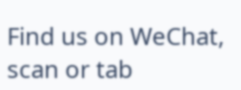Find us on WeChat, scan or tab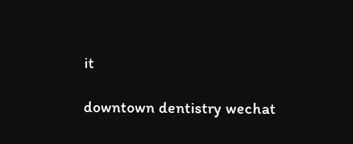it

downtown dentistry wechat